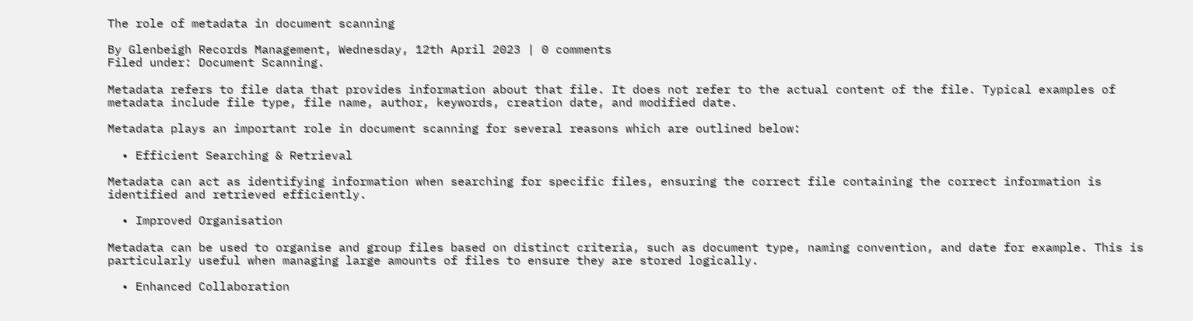The role of metadata in document scanning

By Glenbeigh Records Management, Wednesday, 12th April 2023 | 0 comments
Filed under: Document Scanning.

Metadata refers to file data that provides information about that file. It does not refer to the actual content of the file. Typical examples of metadata include file type, file name, author, keywords, creation date, and modified date.

Metadata plays an important role in document scanning for several reasons which are outlined below:

  • Efficient Searching & Retrieval

Metadata can act as identifying information when searching for specific files, ensuring the correct file containing the correct information is identified and retrieved efficiently.

  • Improved Organisation

Metadata can be used to organise and group files based on distinct criteria, such as document type, naming convention, and date for example. This is particularly useful when managing large amounts of files to ensure they are stored logically.

  • Enhanced Collaboration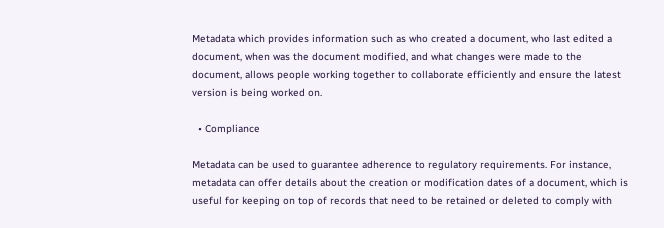Metadata which provides information such as who created a document, who last edited a document, when was the document modified, and what changes were made to the document, allows people working together to collaborate efficiently and ensure the latest version is being worked on.

  • Compliance

Metadata can be used to guarantee adherence to regulatory requirements. For instance, metadata can offer details about the creation or modification dates of a document, which is useful for keeping on top of records that need to be retained or deleted to comply with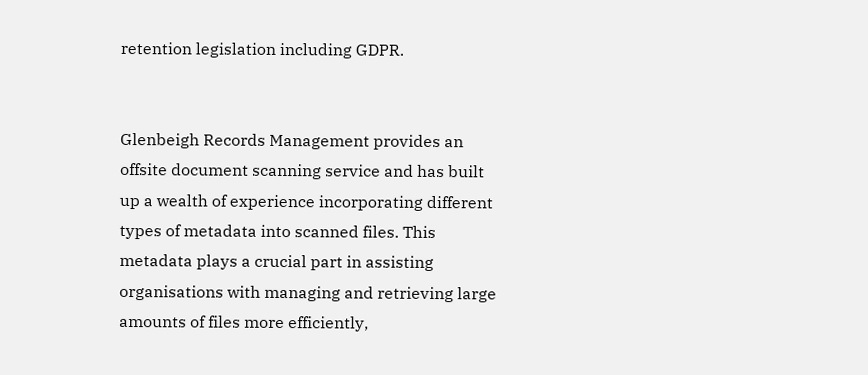retention legislation including GDPR.


Glenbeigh Records Management provides an offsite document scanning service and has built up a wealth of experience incorporating different types of metadata into scanned files. This metadata plays a crucial part in assisting organisations with managing and retrieving large amounts of files more efficiently,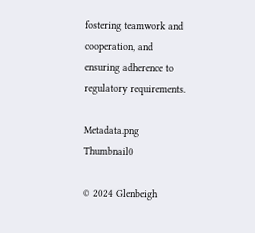fostering teamwork and cooperation, and ensuring adherence to regulatory requirements.

Metadata.png  Thumbnail0

© 2024 Glenbeigh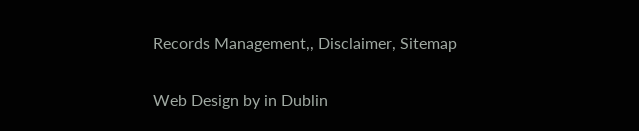Records Management,, Disclaimer, Sitemap

Web Design by in Dublin